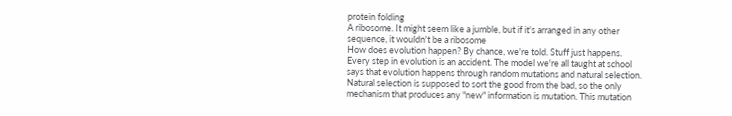protein folding
A ribosome. It might seem like a jumble, but if it's arranged in any other sequence, it wouldn't be a ribosome
How does evolution happen? By chance, we're told. Stuff just happens. Every step in evolution is an accident. The model we're all taught at school says that evolution happens through random mutations and natural selection. Natural selection is supposed to sort the good from the bad, so the only mechanism that produces any "new" information is mutation. This mutation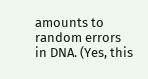amounts to random errors in DNA. (Yes, this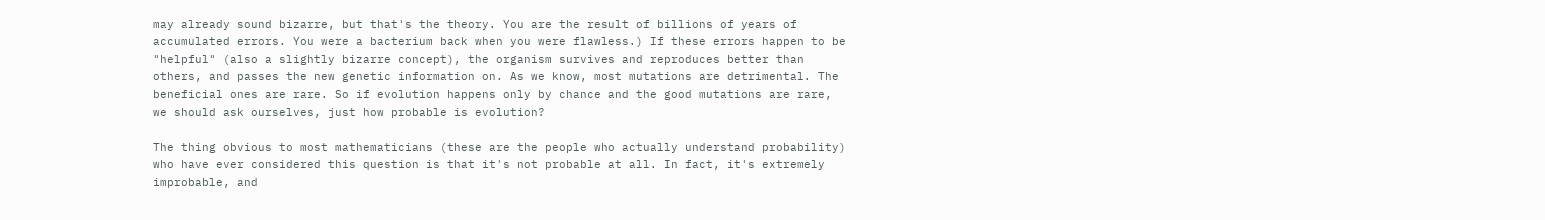may already sound bizarre, but that's the theory. You are the result of billions of years of accumulated errors. You were a bacterium back when you were flawless.) If these errors happen to be "helpful" (also a slightly bizarre concept), the organism survives and reproduces better than others, and passes the new genetic information on. As we know, most mutations are detrimental. The beneficial ones are rare. So if evolution happens only by chance and the good mutations are rare, we should ask ourselves, just how probable is evolution?

The thing obvious to most mathematicians (these are the people who actually understand probability) who have ever considered this question is that it's not probable at all. In fact, it's extremely improbable, and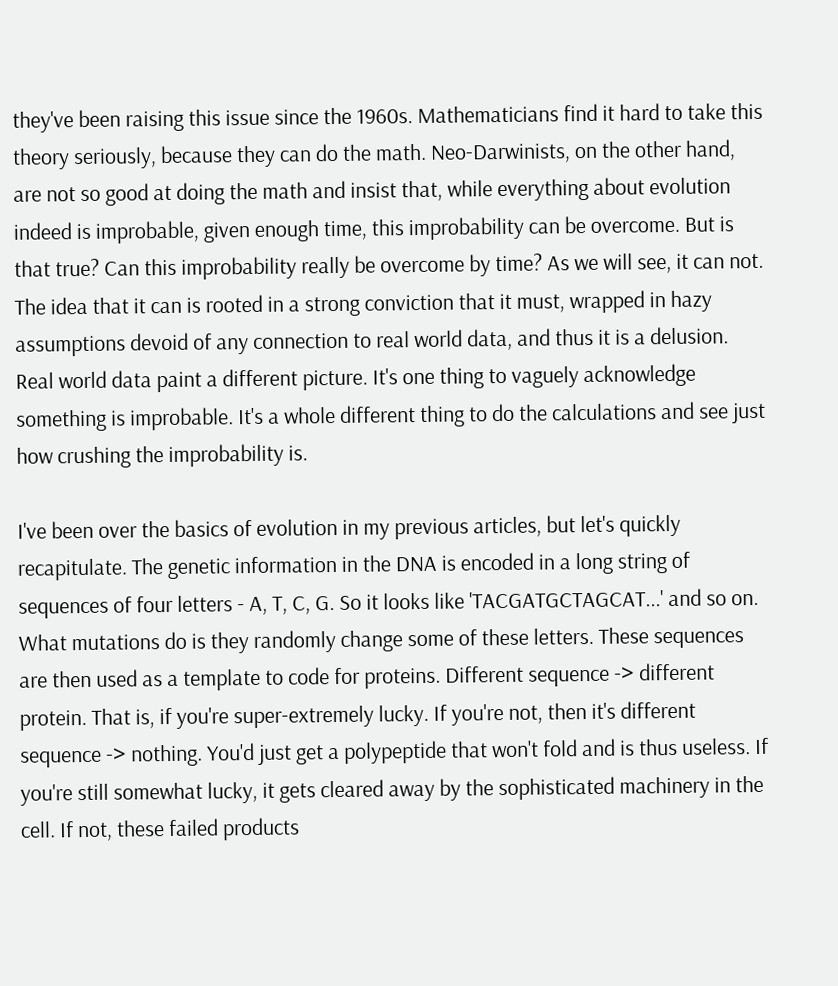they've been raising this issue since the 1960s. Mathematicians find it hard to take this theory seriously, because they can do the math. Neo-Darwinists, on the other hand, are not so good at doing the math and insist that, while everything about evolution indeed is improbable, given enough time, this improbability can be overcome. But is that true? Can this improbability really be overcome by time? As we will see, it can not. The idea that it can is rooted in a strong conviction that it must, wrapped in hazy assumptions devoid of any connection to real world data, and thus it is a delusion. Real world data paint a different picture. It's one thing to vaguely acknowledge something is improbable. It's a whole different thing to do the calculations and see just how crushing the improbability is.

I've been over the basics of evolution in my previous articles, but let's quickly recapitulate. The genetic information in the DNA is encoded in a long string of sequences of four letters - A, T, C, G. So it looks like 'TACGATGCTAGCAT...' and so on. What mutations do is they randomly change some of these letters. These sequences are then used as a template to code for proteins. Different sequence -> different protein. That is, if you're super-extremely lucky. If you're not, then it's different sequence -> nothing. You'd just get a polypeptide that won't fold and is thus useless. If you're still somewhat lucky, it gets cleared away by the sophisticated machinery in the cell. If not, these failed products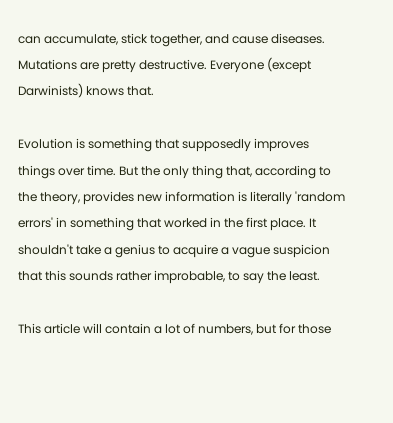can accumulate, stick together, and cause diseases. Mutations are pretty destructive. Everyone (except Darwinists) knows that.

Evolution is something that supposedly improves things over time. But the only thing that, according to the theory, provides new information is literally 'random errors' in something that worked in the first place. It shouldn't take a genius to acquire a vague suspicion that this sounds rather improbable, to say the least.

This article will contain a lot of numbers, but for those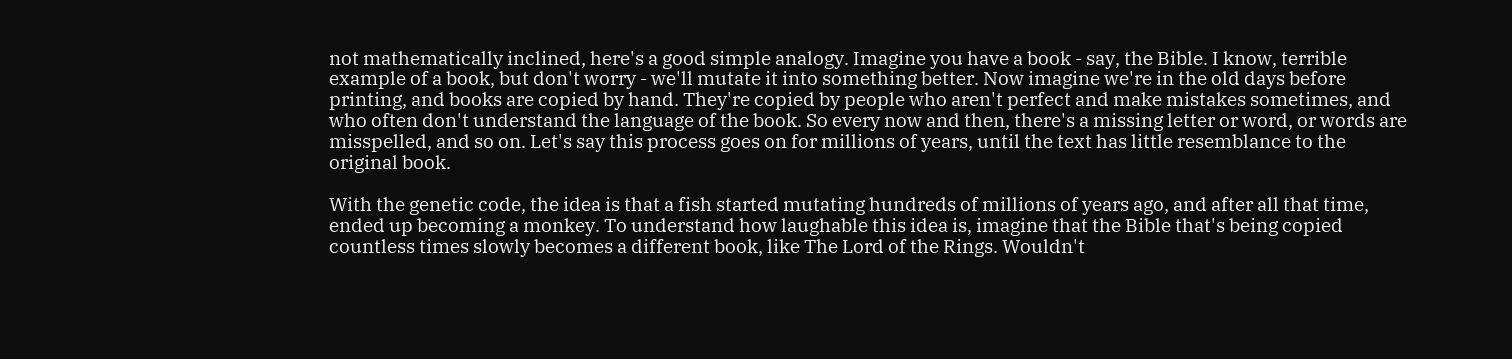not mathematically inclined, here's a good simple analogy. Imagine you have a book - say, the Bible. I know, terrible example of a book, but don't worry - we'll mutate it into something better. Now imagine we're in the old days before printing, and books are copied by hand. They're copied by people who aren't perfect and make mistakes sometimes, and who often don't understand the language of the book. So every now and then, there's a missing letter or word, or words are misspelled, and so on. Let's say this process goes on for millions of years, until the text has little resemblance to the original book.

With the genetic code, the idea is that a fish started mutating hundreds of millions of years ago, and after all that time, ended up becoming a monkey. To understand how laughable this idea is, imagine that the Bible that's being copied countless times slowly becomes a different book, like The Lord of the Rings. Wouldn't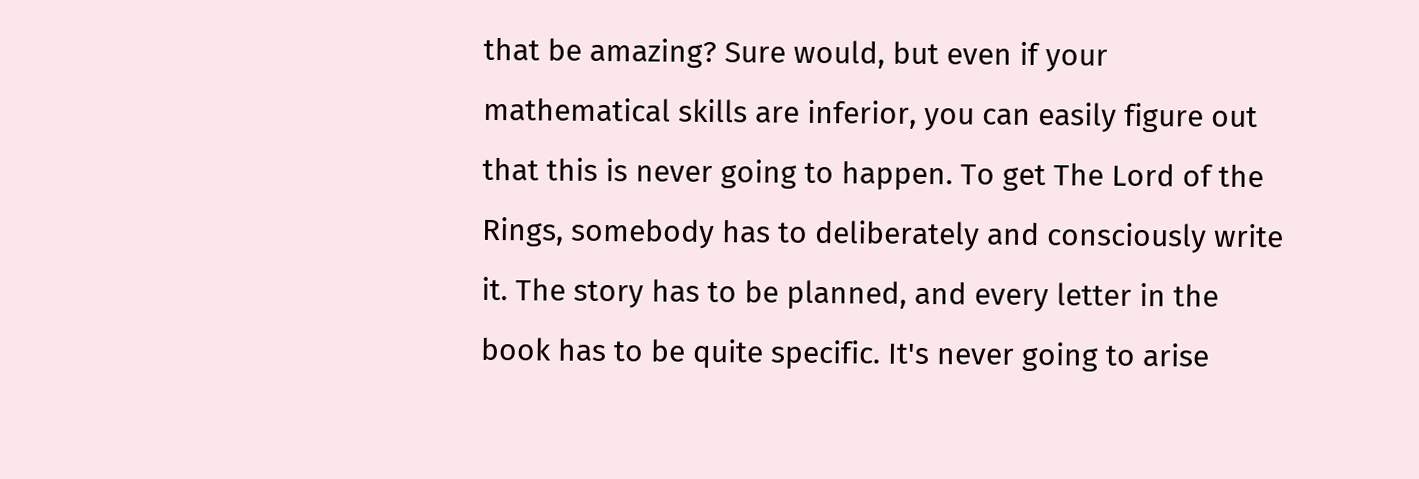that be amazing? Sure would, but even if your mathematical skills are inferior, you can easily figure out that this is never going to happen. To get The Lord of the Rings, somebody has to deliberately and consciously write it. The story has to be planned, and every letter in the book has to be quite specific. It's never going to arise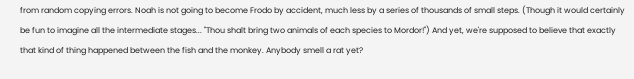from random copying errors. Noah is not going to become Frodo by accident, much less by a series of thousands of small steps. (Though it would certainly be fun to imagine all the intermediate stages... "Thou shalt bring two animals of each species to Mordor!") And yet, we're supposed to believe that exactly that kind of thing happened between the fish and the monkey. Anybody smell a rat yet?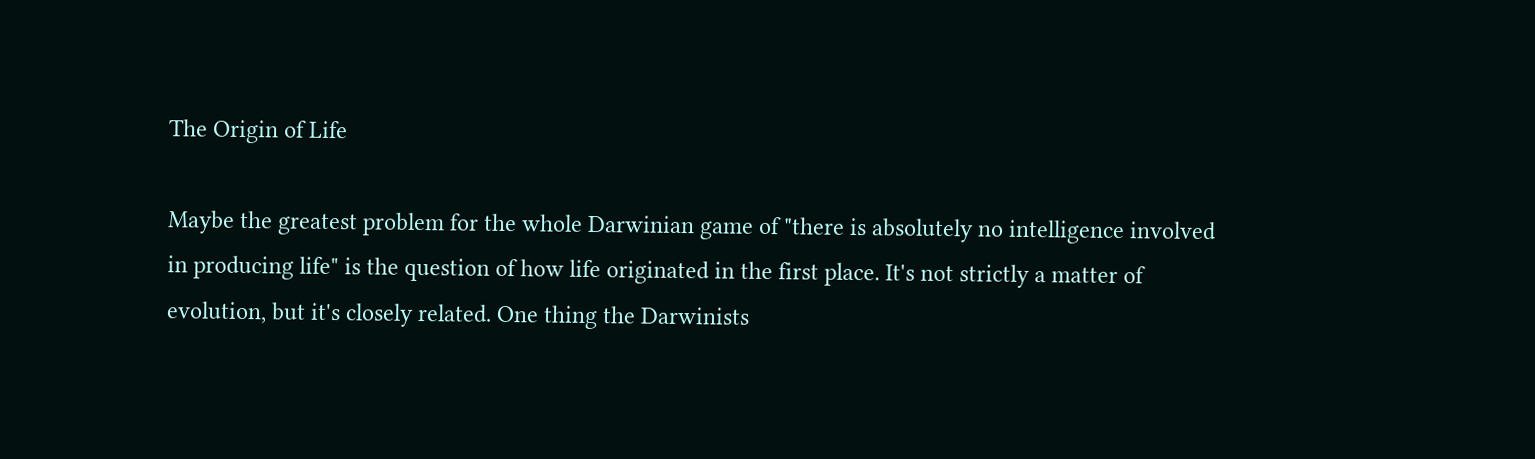The Origin of Life

Maybe the greatest problem for the whole Darwinian game of "there is absolutely no intelligence involved in producing life" is the question of how life originated in the first place. It's not strictly a matter of evolution, but it's closely related. One thing the Darwinists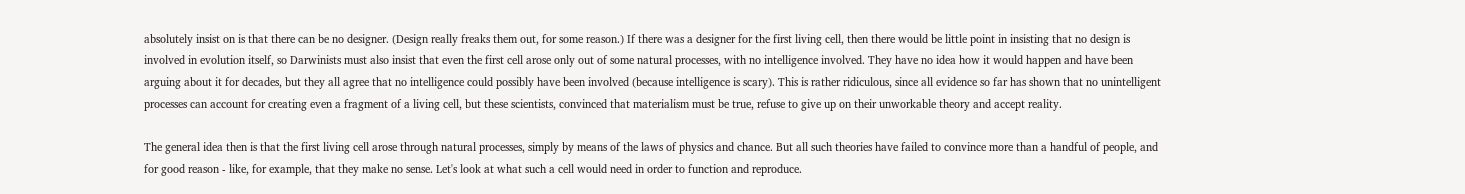absolutely insist on is that there can be no designer. (Design really freaks them out, for some reason.) If there was a designer for the first living cell, then there would be little point in insisting that no design is involved in evolution itself, so Darwinists must also insist that even the first cell arose only out of some natural processes, with no intelligence involved. They have no idea how it would happen and have been arguing about it for decades, but they all agree that no intelligence could possibly have been involved (because intelligence is scary). This is rather ridiculous, since all evidence so far has shown that no unintelligent processes can account for creating even a fragment of a living cell, but these scientists, convinced that materialism must be true, refuse to give up on their unworkable theory and accept reality.

The general idea then is that the first living cell arose through natural processes, simply by means of the laws of physics and chance. But all such theories have failed to convince more than a handful of people, and for good reason - like, for example, that they make no sense. Let's look at what such a cell would need in order to function and reproduce.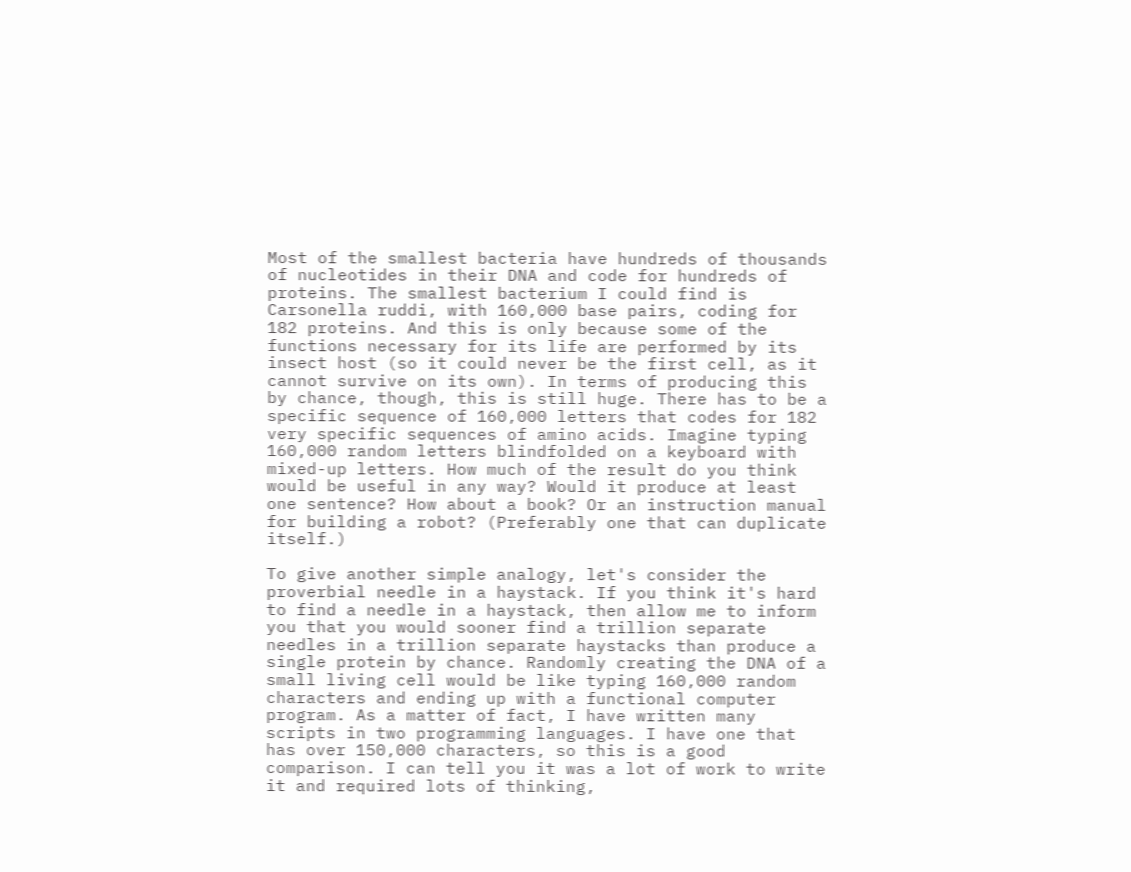Most of the smallest bacteria have hundreds of thousands of nucleotides in their DNA and code for hundreds of proteins. The smallest bacterium I could find is Carsonella ruddi, with 160,000 base pairs, coding for 182 proteins. And this is only because some of the functions necessary for its life are performed by its insect host (so it could never be the first cell, as it cannot survive on its own). In terms of producing this by chance, though, this is still huge. There has to be a specific sequence of 160,000 letters that codes for 182 very specific sequences of amino acids. Imagine typing 160,000 random letters blindfolded on a keyboard with mixed-up letters. How much of the result do you think would be useful in any way? Would it produce at least one sentence? How about a book? Or an instruction manual for building a robot? (Preferably one that can duplicate itself.)

To give another simple analogy, let's consider the proverbial needle in a haystack. If you think it's hard to find a needle in a haystack, then allow me to inform you that you would sooner find a trillion separate needles in a trillion separate haystacks than produce a single protein by chance. Randomly creating the DNA of a small living cell would be like typing 160,000 random characters and ending up with a functional computer program. As a matter of fact, I have written many scripts in two programming languages. I have one that has over 150,000 characters, so this is a good comparison. I can tell you it was a lot of work to write it and required lots of thinking,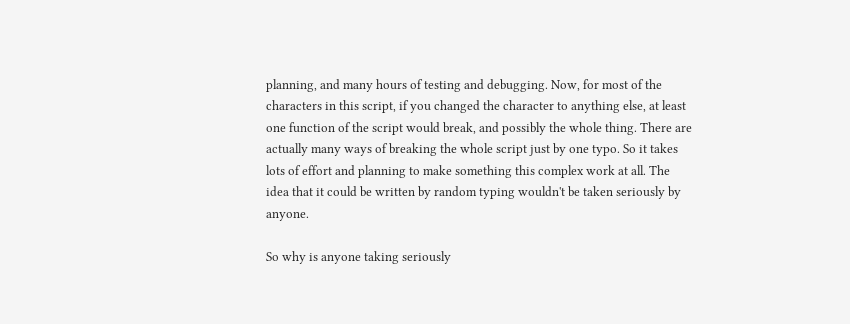planning, and many hours of testing and debugging. Now, for most of the characters in this script, if you changed the character to anything else, at least one function of the script would break, and possibly the whole thing. There are actually many ways of breaking the whole script just by one typo. So it takes lots of effort and planning to make something this complex work at all. The idea that it could be written by random typing wouldn't be taken seriously by anyone.

So why is anyone taking seriously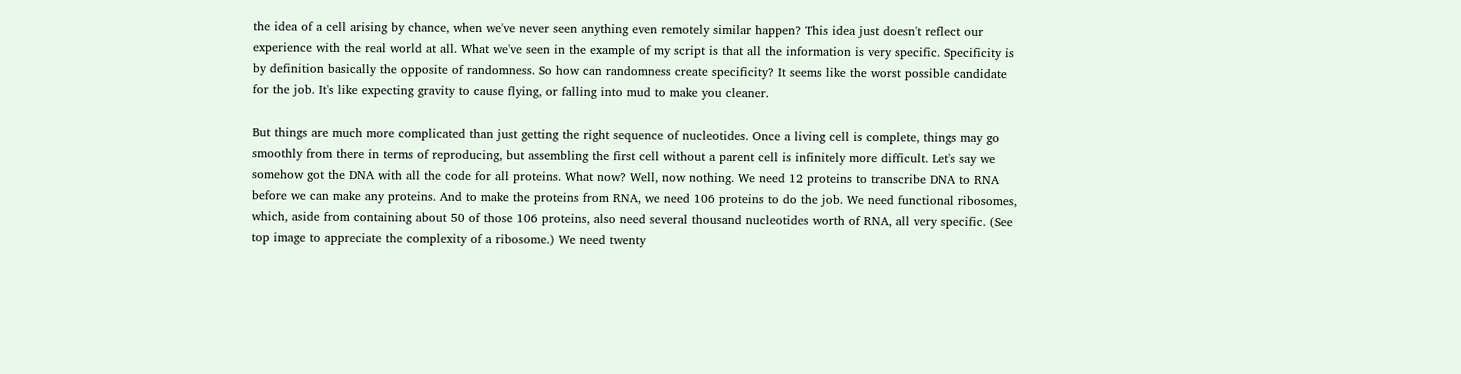the idea of a cell arising by chance, when we've never seen anything even remotely similar happen? This idea just doesn't reflect our experience with the real world at all. What we've seen in the example of my script is that all the information is very specific. Specificity is by definition basically the opposite of randomness. So how can randomness create specificity? It seems like the worst possible candidate for the job. It's like expecting gravity to cause flying, or falling into mud to make you cleaner.

But things are much more complicated than just getting the right sequence of nucleotides. Once a living cell is complete, things may go smoothly from there in terms of reproducing, but assembling the first cell without a parent cell is infinitely more difficult. Let's say we somehow got the DNA with all the code for all proteins. What now? Well, now nothing. We need 12 proteins to transcribe DNA to RNA before we can make any proteins. And to make the proteins from RNA, we need 106 proteins to do the job. We need functional ribosomes, which, aside from containing about 50 of those 106 proteins, also need several thousand nucleotides worth of RNA, all very specific. (See top image to appreciate the complexity of a ribosome.) We need twenty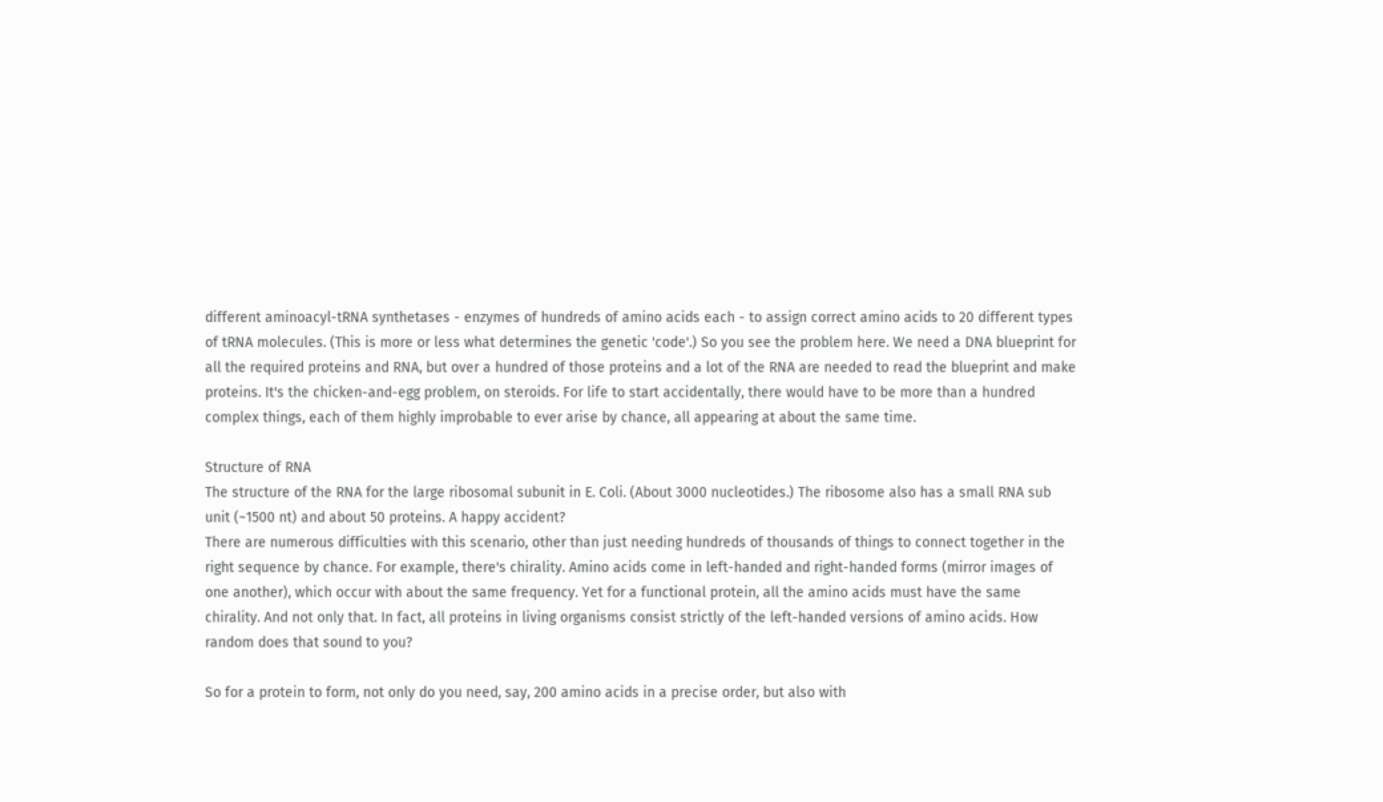different aminoacyl-tRNA synthetases - enzymes of hundreds of amino acids each - to assign correct amino acids to 20 different types of tRNA molecules. (This is more or less what determines the genetic 'code'.) So you see the problem here. We need a DNA blueprint for all the required proteins and RNA, but over a hundred of those proteins and a lot of the RNA are needed to read the blueprint and make proteins. It's the chicken-and-egg problem, on steroids. For life to start accidentally, there would have to be more than a hundred complex things, each of them highly improbable to ever arise by chance, all appearing at about the same time.

Structure of RNA
The structure of the RNA for the large ribosomal subunit in E. Coli. (About 3000 nucleotides.) The ribosome also has a small RNA sub unit (~1500 nt) and about 50 proteins. A happy accident?
There are numerous difficulties with this scenario, other than just needing hundreds of thousands of things to connect together in the right sequence by chance. For example, there's chirality. Amino acids come in left-handed and right-handed forms (mirror images of one another), which occur with about the same frequency. Yet for a functional protein, all the amino acids must have the same chirality. And not only that. In fact, all proteins in living organisms consist strictly of the left-handed versions of amino acids. How random does that sound to you?

So for a protein to form, not only do you need, say, 200 amino acids in a precise order, but also with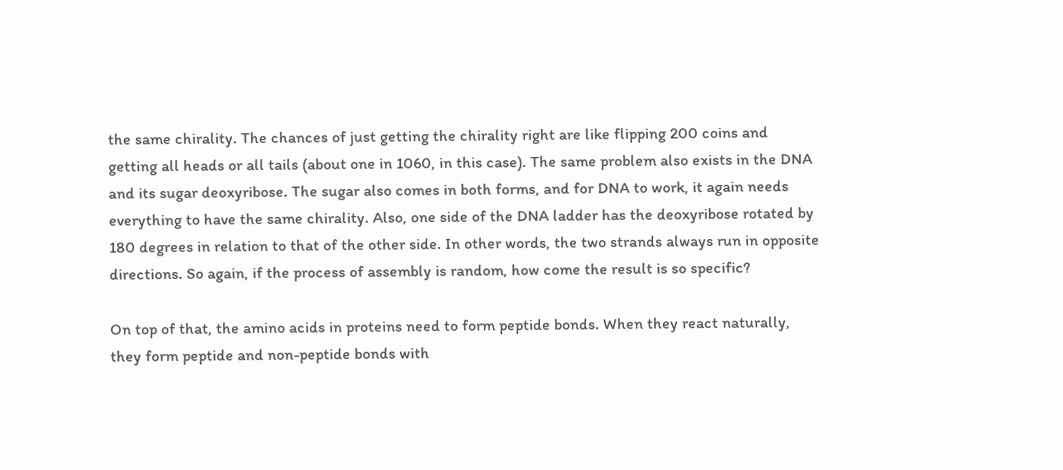the same chirality. The chances of just getting the chirality right are like flipping 200 coins and getting all heads or all tails (about one in 1060, in this case). The same problem also exists in the DNA and its sugar deoxyribose. The sugar also comes in both forms, and for DNA to work, it again needs everything to have the same chirality. Also, one side of the DNA ladder has the deoxyribose rotated by 180 degrees in relation to that of the other side. In other words, the two strands always run in opposite directions. So again, if the process of assembly is random, how come the result is so specific?

On top of that, the amino acids in proteins need to form peptide bonds. When they react naturally, they form peptide and non-peptide bonds with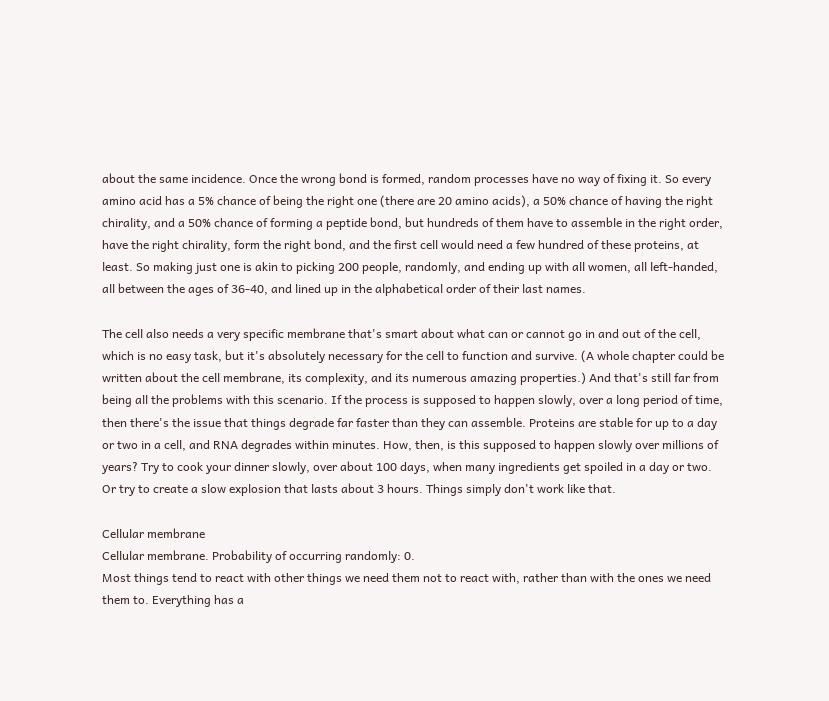about the same incidence. Once the wrong bond is formed, random processes have no way of fixing it. So every amino acid has a 5% chance of being the right one (there are 20 amino acids), a 50% chance of having the right chirality, and a 50% chance of forming a peptide bond, but hundreds of them have to assemble in the right order, have the right chirality, form the right bond, and the first cell would need a few hundred of these proteins, at least. So making just one is akin to picking 200 people, randomly, and ending up with all women, all left-handed, all between the ages of 36-40, and lined up in the alphabetical order of their last names.

The cell also needs a very specific membrane that's smart about what can or cannot go in and out of the cell, which is no easy task, but it's absolutely necessary for the cell to function and survive. (A whole chapter could be written about the cell membrane, its complexity, and its numerous amazing properties.) And that's still far from being all the problems with this scenario. If the process is supposed to happen slowly, over a long period of time, then there's the issue that things degrade far faster than they can assemble. Proteins are stable for up to a day or two in a cell, and RNA degrades within minutes. How, then, is this supposed to happen slowly over millions of years? Try to cook your dinner slowly, over about 100 days, when many ingredients get spoiled in a day or two. Or try to create a slow explosion that lasts about 3 hours. Things simply don't work like that.

Cellular membrane
Cellular membrane. Probability of occurring randomly: 0.
Most things tend to react with other things we need them not to react with, rather than with the ones we need them to. Everything has a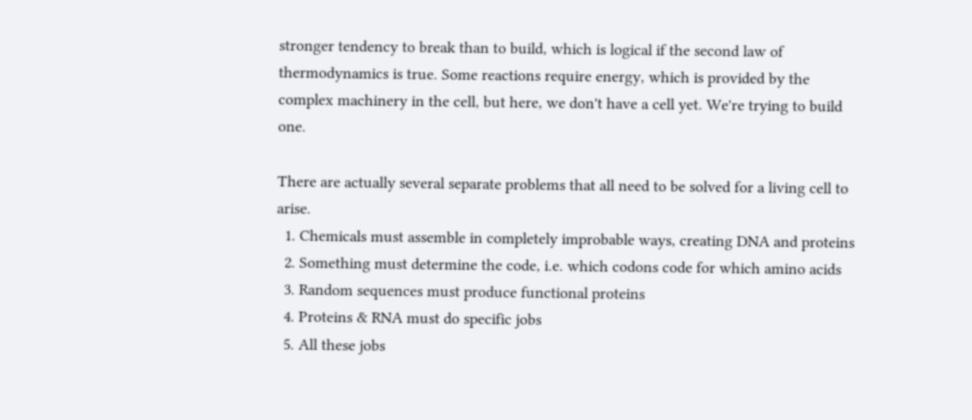stronger tendency to break than to build, which is logical if the second law of thermodynamics is true. Some reactions require energy, which is provided by the complex machinery in the cell, but here, we don't have a cell yet. We're trying to build one.

There are actually several separate problems that all need to be solved for a living cell to arise.
  1. Chemicals must assemble in completely improbable ways, creating DNA and proteins
  2. Something must determine the code, i.e. which codons code for which amino acids
  3. Random sequences must produce functional proteins
  4. Proteins & RNA must do specific jobs
  5. All these jobs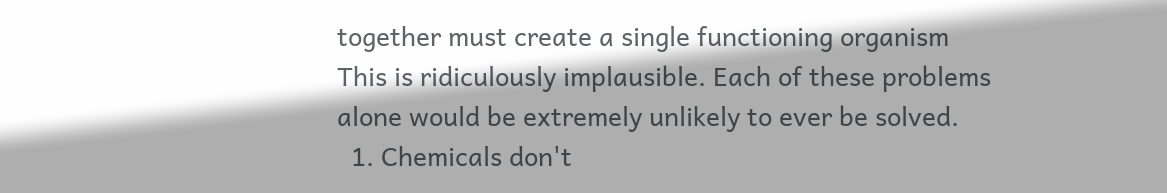together must create a single functioning organism
This is ridiculously implausible. Each of these problems alone would be extremely unlikely to ever be solved.
  1. Chemicals don't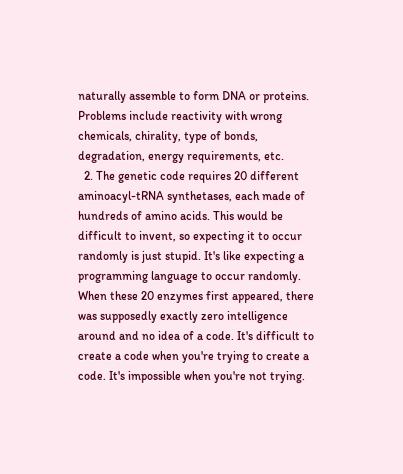naturally assemble to form DNA or proteins. Problems include reactivity with wrong chemicals, chirality, type of bonds, degradation, energy requirements, etc.
  2. The genetic code requires 20 different aminoacyl-tRNA synthetases, each made of hundreds of amino acids. This would be difficult to invent, so expecting it to occur randomly is just stupid. It's like expecting a programming language to occur randomly. When these 20 enzymes first appeared, there was supposedly exactly zero intelligence around and no idea of a code. It's difficult to create a code when you're trying to create a code. It's impossible when you're not trying.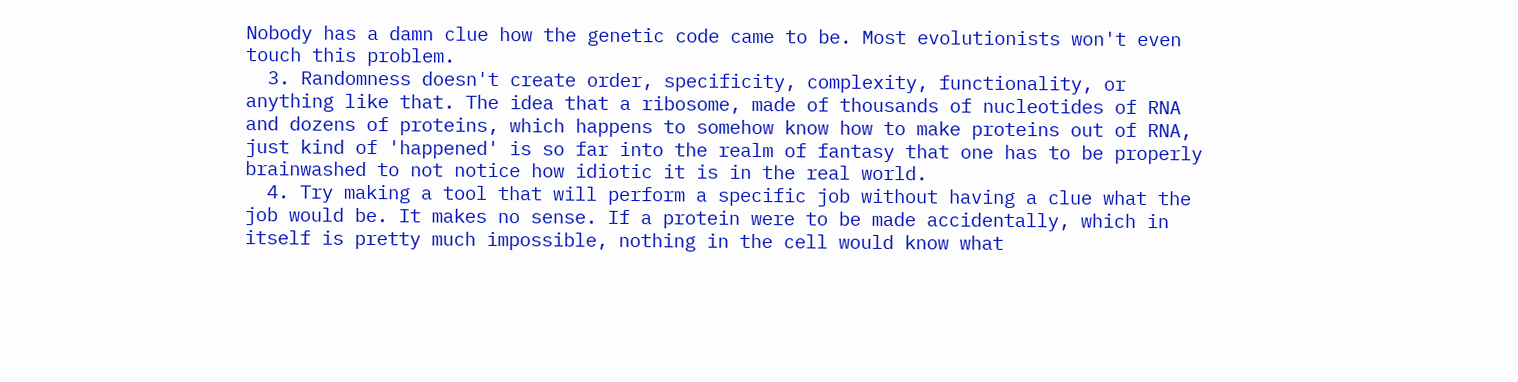Nobody has a damn clue how the genetic code came to be. Most evolutionists won't even touch this problem.
  3. Randomness doesn't create order, specificity, complexity, functionality, or anything like that. The idea that a ribosome, made of thousands of nucleotides of RNA and dozens of proteins, which happens to somehow know how to make proteins out of RNA, just kind of 'happened' is so far into the realm of fantasy that one has to be properly brainwashed to not notice how idiotic it is in the real world.
  4. Try making a tool that will perform a specific job without having a clue what the job would be. It makes no sense. If a protein were to be made accidentally, which in itself is pretty much impossible, nothing in the cell would know what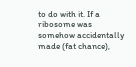to do with it. If a ribosome was somehow accidentally made (fat chance),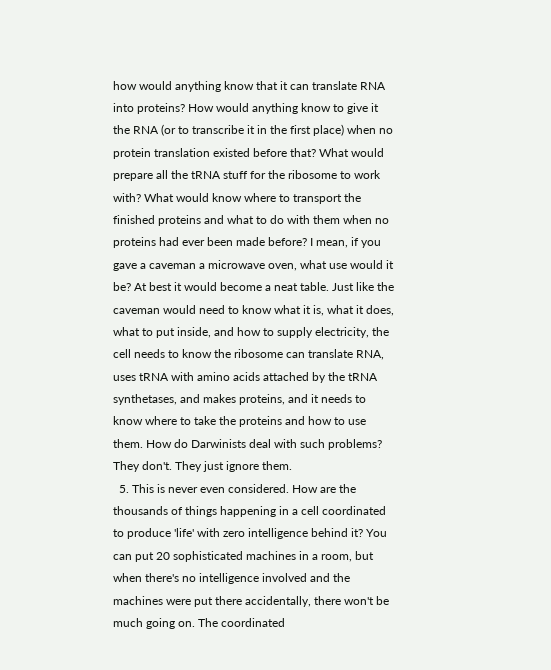how would anything know that it can translate RNA into proteins? How would anything know to give it the RNA (or to transcribe it in the first place) when no protein translation existed before that? What would prepare all the tRNA stuff for the ribosome to work with? What would know where to transport the finished proteins and what to do with them when no proteins had ever been made before? I mean, if you gave a caveman a microwave oven, what use would it be? At best it would become a neat table. Just like the caveman would need to know what it is, what it does, what to put inside, and how to supply electricity, the cell needs to know the ribosome can translate RNA, uses tRNA with amino acids attached by the tRNA synthetases, and makes proteins, and it needs to know where to take the proteins and how to use them. How do Darwinists deal with such problems? They don't. They just ignore them.
  5. This is never even considered. How are the thousands of things happening in a cell coordinated to produce 'life' with zero intelligence behind it? You can put 20 sophisticated machines in a room, but when there's no intelligence involved and the machines were put there accidentally, there won't be much going on. The coordinated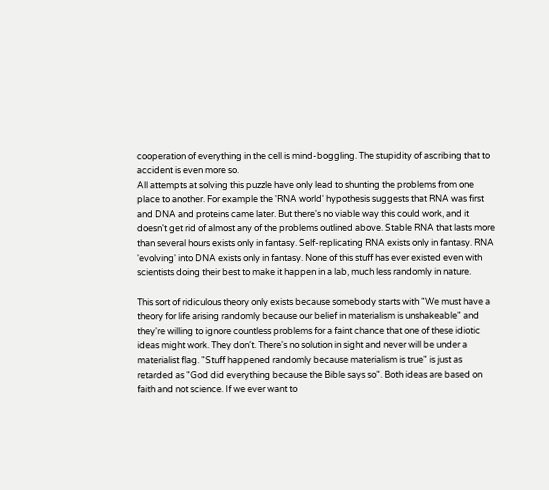cooperation of everything in the cell is mind-boggling. The stupidity of ascribing that to accident is even more so.
All attempts at solving this puzzle have only lead to shunting the problems from one place to another. For example the 'RNA world' hypothesis suggests that RNA was first and DNA and proteins came later. But there's no viable way this could work, and it doesn't get rid of almost any of the problems outlined above. Stable RNA that lasts more than several hours exists only in fantasy. Self-replicating RNA exists only in fantasy. RNA 'evolving' into DNA exists only in fantasy. None of this stuff has ever existed even with scientists doing their best to make it happen in a lab, much less randomly in nature.

This sort of ridiculous theory only exists because somebody starts with "We must have a theory for life arising randomly because our belief in materialism is unshakeable" and they're willing to ignore countless problems for a faint chance that one of these idiotic ideas might work. They don't. There's no solution in sight and never will be under a materialist flag. "Stuff happened randomly because materialism is true" is just as retarded as "God did everything because the Bible says so". Both ideas are based on faith and not science. If we ever want to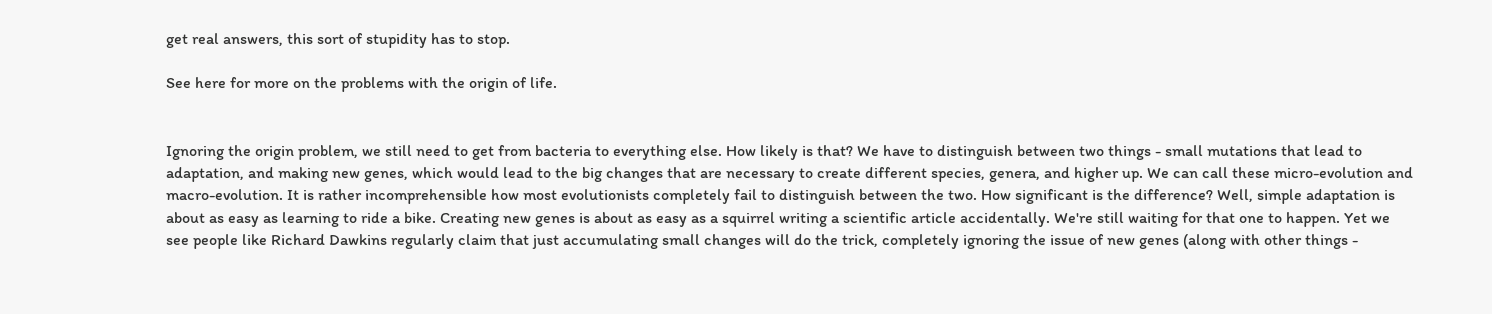get real answers, this sort of stupidity has to stop.

See here for more on the problems with the origin of life.


Ignoring the origin problem, we still need to get from bacteria to everything else. How likely is that? We have to distinguish between two things - small mutations that lead to adaptation, and making new genes, which would lead to the big changes that are necessary to create different species, genera, and higher up. We can call these micro-evolution and macro-evolution. It is rather incomprehensible how most evolutionists completely fail to distinguish between the two. How significant is the difference? Well, simple adaptation is about as easy as learning to ride a bike. Creating new genes is about as easy as a squirrel writing a scientific article accidentally. We're still waiting for that one to happen. Yet we see people like Richard Dawkins regularly claim that just accumulating small changes will do the trick, completely ignoring the issue of new genes (along with other things -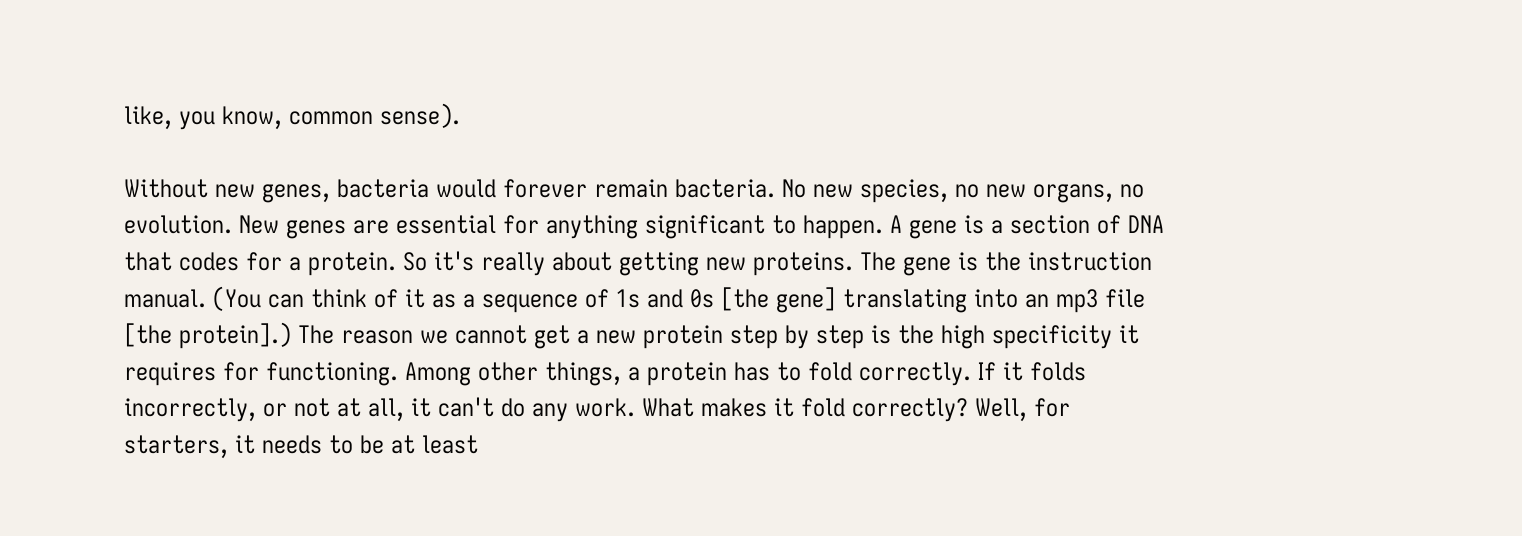like, you know, common sense).

Without new genes, bacteria would forever remain bacteria. No new species, no new organs, no evolution. New genes are essential for anything significant to happen. A gene is a section of DNA that codes for a protein. So it's really about getting new proteins. The gene is the instruction manual. (You can think of it as a sequence of 1s and 0s [the gene] translating into an mp3 file [the protein].) The reason we cannot get a new protein step by step is the high specificity it requires for functioning. Among other things, a protein has to fold correctly. If it folds incorrectly, or not at all, it can't do any work. What makes it fold correctly? Well, for starters, it needs to be at least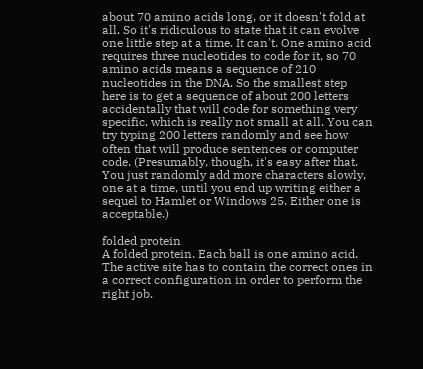about 70 amino acids long, or it doesn't fold at all. So it's ridiculous to state that it can evolve one little step at a time. It can't. One amino acid requires three nucleotides to code for it, so 70 amino acids means a sequence of 210 nucleotides in the DNA. So the smallest step here is to get a sequence of about 200 letters accidentally that will code for something very specific, which is really not small at all. You can try typing 200 letters randomly and see how often that will produce sentences or computer code. (Presumably, though, it's easy after that. You just randomly add more characters slowly, one at a time, until you end up writing either a sequel to Hamlet or Windows 25. Either one is acceptable.)

folded protein
A folded protein. Each ball is one amino acid. The active site has to contain the correct ones in a correct configuration in order to perform the right job.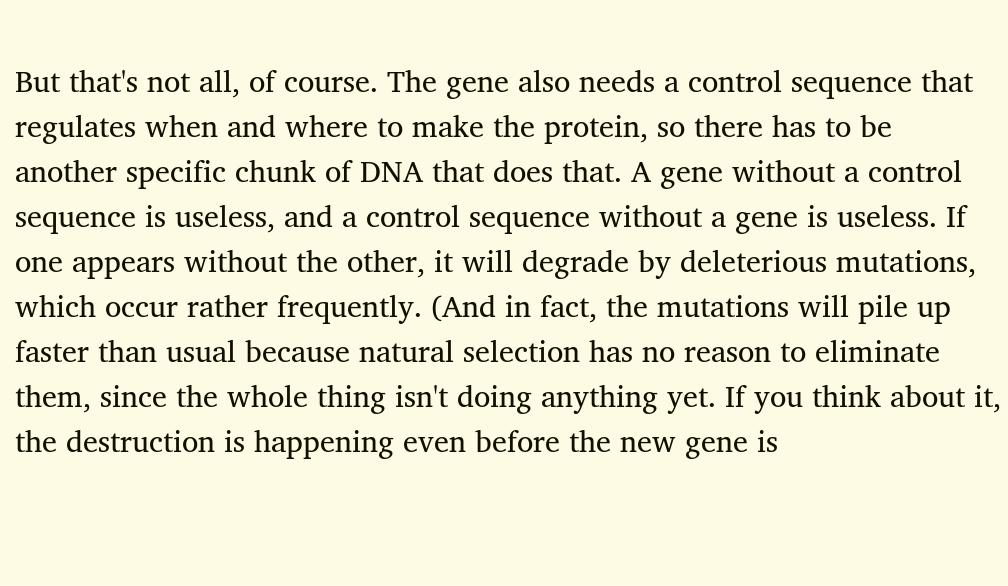But that's not all, of course. The gene also needs a control sequence that regulates when and where to make the protein, so there has to be another specific chunk of DNA that does that. A gene without a control sequence is useless, and a control sequence without a gene is useless. If one appears without the other, it will degrade by deleterious mutations, which occur rather frequently. (And in fact, the mutations will pile up faster than usual because natural selection has no reason to eliminate them, since the whole thing isn't doing anything yet. If you think about it, the destruction is happening even before the new gene is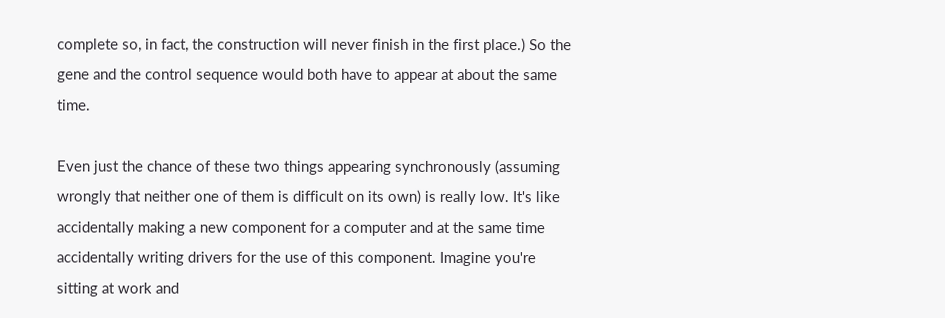complete so, in fact, the construction will never finish in the first place.) So the gene and the control sequence would both have to appear at about the same time.

Even just the chance of these two things appearing synchronously (assuming wrongly that neither one of them is difficult on its own) is really low. It's like accidentally making a new component for a computer and at the same time accidentally writing drivers for the use of this component. Imagine you're sitting at work and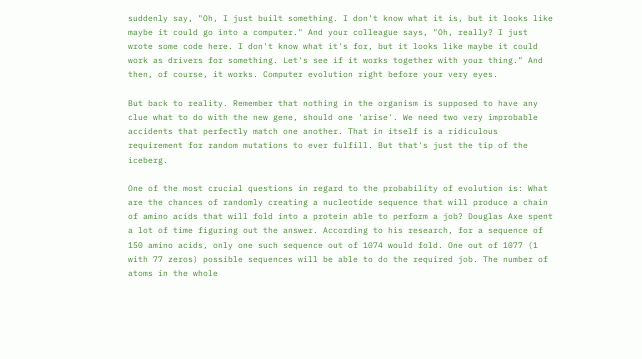suddenly say, "Oh, I just built something. I don't know what it is, but it looks like maybe it could go into a computer." And your colleague says, "Oh, really? I just wrote some code here. I don't know what it's for, but it looks like maybe it could work as drivers for something. Let's see if it works together with your thing." And then, of course, it works. Computer evolution right before your very eyes.

But back to reality. Remember that nothing in the organism is supposed to have any clue what to do with the new gene, should one 'arise'. We need two very improbable accidents that perfectly match one another. That in itself is a ridiculous requirement for random mutations to ever fulfill. But that's just the tip of the iceberg.

One of the most crucial questions in regard to the probability of evolution is: What are the chances of randomly creating a nucleotide sequence that will produce a chain of amino acids that will fold into a protein able to perform a job? Douglas Axe spent a lot of time figuring out the answer. According to his research, for a sequence of 150 amino acids, only one such sequence out of 1074 would fold. One out of 1077 (1 with 77 zeros) possible sequences will be able to do the required job. The number of atoms in the whole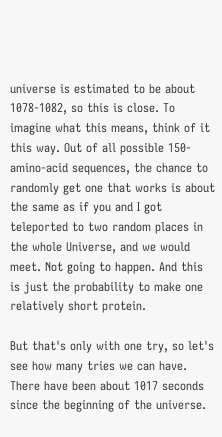universe is estimated to be about 1078-1082, so this is close. To imagine what this means, think of it this way. Out of all possible 150-amino-acid sequences, the chance to randomly get one that works is about the same as if you and I got teleported to two random places in the whole Universe, and we would meet. Not going to happen. And this is just the probability to make one relatively short protein.

But that's only with one try, so let's see how many tries we can have. There have been about 1017 seconds since the beginning of the universe.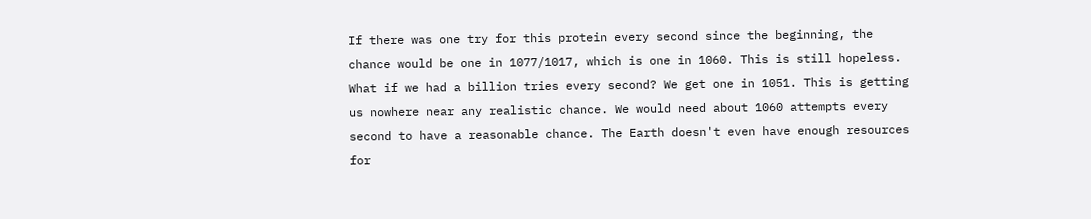If there was one try for this protein every second since the beginning, the chance would be one in 1077/1017, which is one in 1060. This is still hopeless. What if we had a billion tries every second? We get one in 1051. This is getting us nowhere near any realistic chance. We would need about 1060 attempts every second to have a reasonable chance. The Earth doesn't even have enough resources for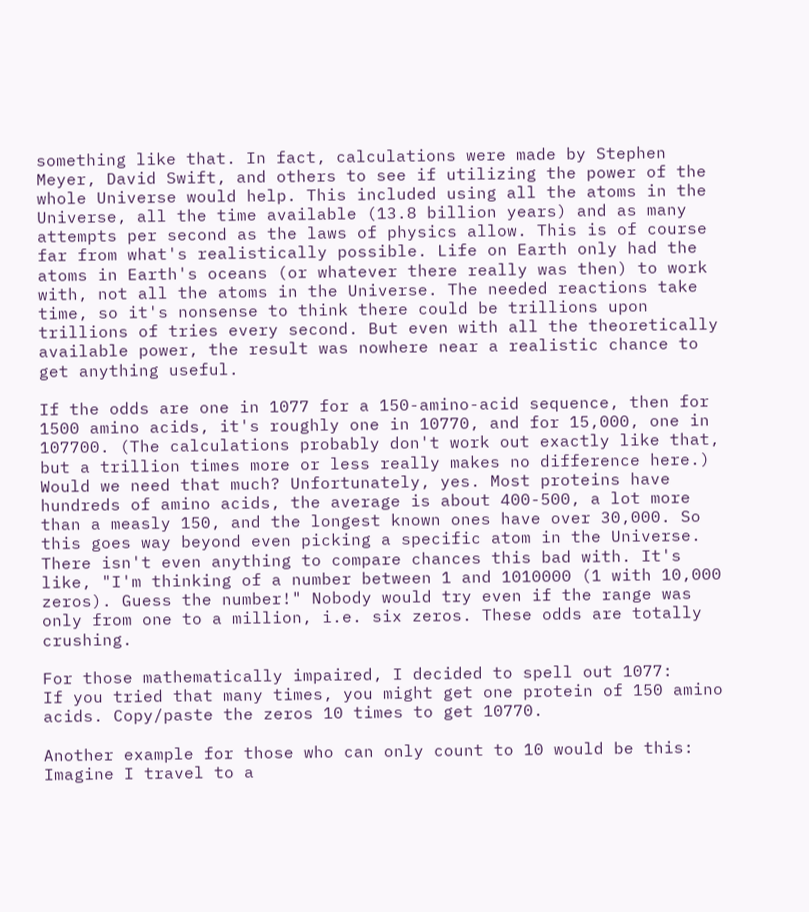something like that. In fact, calculations were made by Stephen Meyer, David Swift, and others to see if utilizing the power of the whole Universe would help. This included using all the atoms in the Universe, all the time available (13.8 billion years) and as many attempts per second as the laws of physics allow. This is of course far from what's realistically possible. Life on Earth only had the atoms in Earth's oceans (or whatever there really was then) to work with, not all the atoms in the Universe. The needed reactions take time, so it's nonsense to think there could be trillions upon trillions of tries every second. But even with all the theoretically available power, the result was nowhere near a realistic chance to get anything useful.

If the odds are one in 1077 for a 150-amino-acid sequence, then for 1500 amino acids, it's roughly one in 10770, and for 15,000, one in 107700. (The calculations probably don't work out exactly like that, but a trillion times more or less really makes no difference here.) Would we need that much? Unfortunately, yes. Most proteins have hundreds of amino acids, the average is about 400-500, a lot more than a measly 150, and the longest known ones have over 30,000. So this goes way beyond even picking a specific atom in the Universe. There isn't even anything to compare chances this bad with. It's like, "I'm thinking of a number between 1 and 1010000 (1 with 10,000 zeros). Guess the number!" Nobody would try even if the range was only from one to a million, i.e. six zeros. These odds are totally crushing.

For those mathematically impaired, I decided to spell out 1077:
If you tried that many times, you might get one protein of 150 amino acids. Copy/paste the zeros 10 times to get 10770.

Another example for those who can only count to 10 would be this: Imagine I travel to a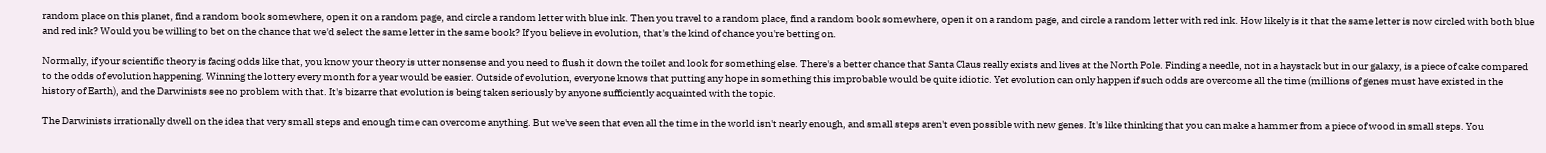random place on this planet, find a random book somewhere, open it on a random page, and circle a random letter with blue ink. Then you travel to a random place, find a random book somewhere, open it on a random page, and circle a random letter with red ink. How likely is it that the same letter is now circled with both blue and red ink? Would you be willing to bet on the chance that we'd select the same letter in the same book? If you believe in evolution, that's the kind of chance you're betting on.

Normally, if your scientific theory is facing odds like that, you know your theory is utter nonsense and you need to flush it down the toilet and look for something else. There's a better chance that Santa Claus really exists and lives at the North Pole. Finding a needle, not in a haystack but in our galaxy, is a piece of cake compared to the odds of evolution happening. Winning the lottery every month for a year would be easier. Outside of evolution, everyone knows that putting any hope in something this improbable would be quite idiotic. Yet evolution can only happen if such odds are overcome all the time (millions of genes must have existed in the history of Earth), and the Darwinists see no problem with that. It's bizarre that evolution is being taken seriously by anyone sufficiently acquainted with the topic.

The Darwinists irrationally dwell on the idea that very small steps and enough time can overcome anything. But we've seen that even all the time in the world isn't nearly enough, and small steps aren't even possible with new genes. It's like thinking that you can make a hammer from a piece of wood in small steps. You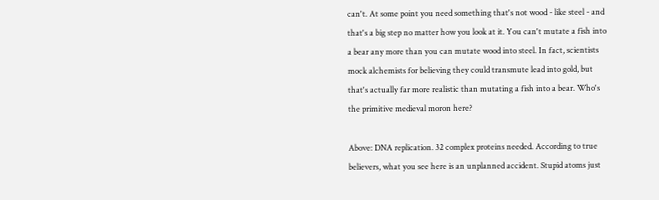can't. At some point you need something that's not wood - like steel - and that's a big step no matter how you look at it. You can't mutate a fish into a bear any more than you can mutate wood into steel. In fact, scientists mock alchemists for believing they could transmute lead into gold, but that's actually far more realistic than mutating a fish into a bear. Who's the primitive medieval moron here?

Above: DNA replication. 32 complex proteins needed. According to true believers, what you see here is an unplanned accident. Stupid atoms just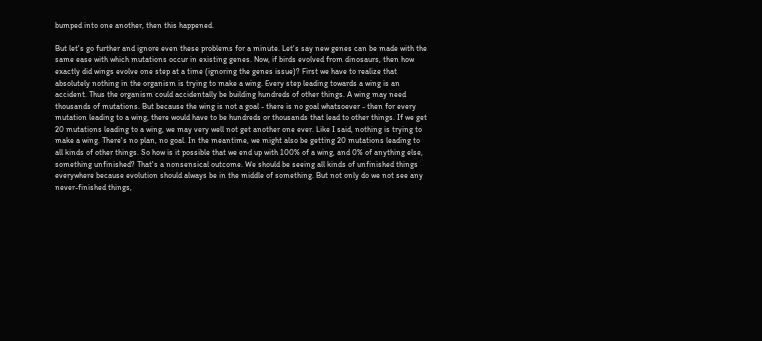bumped into one another, then this happened.

But let's go further and ignore even these problems for a minute. Let's say new genes can be made with the same ease with which mutations occur in existing genes. Now, if birds evolved from dinosaurs, then how exactly did wings evolve one step at a time (ignoring the genes issue)? First we have to realize that absolutely nothing in the organism is trying to make a wing. Every step leading towards a wing is an accident. Thus the organism could accidentally be building hundreds of other things. A wing may need thousands of mutations. But because the wing is not a goal - there is no goal whatsoever - then for every mutation leading to a wing, there would have to be hundreds or thousands that lead to other things. If we get 20 mutations leading to a wing, we may very well not get another one ever. Like I said, nothing is trying to make a wing. There's no plan, no goal. In the meantime, we might also be getting 20 mutations leading to all kinds of other things. So how is it possible that we end up with 100% of a wing, and 0% of anything else, something unfinished? That's a nonsensical outcome. We should be seeing all kinds of unfinished things everywhere because evolution should always be in the middle of something. But not only do we not see any never-finished things,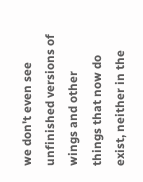we don't even see unfinished versions of wings and other things that now do exist, neither in the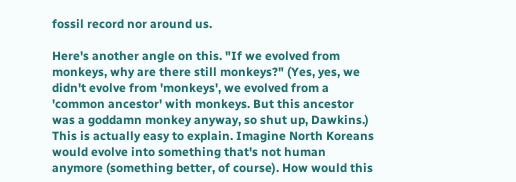fossil record nor around us.

Here's another angle on this. "If we evolved from monkeys, why are there still monkeys?" (Yes, yes, we didn't evolve from 'monkeys', we evolved from a 'common ancestor' with monkeys. But this ancestor was a goddamn monkey anyway, so shut up, Dawkins.) This is actually easy to explain. Imagine North Koreans would evolve into something that's not human anymore (something better, of course). How would this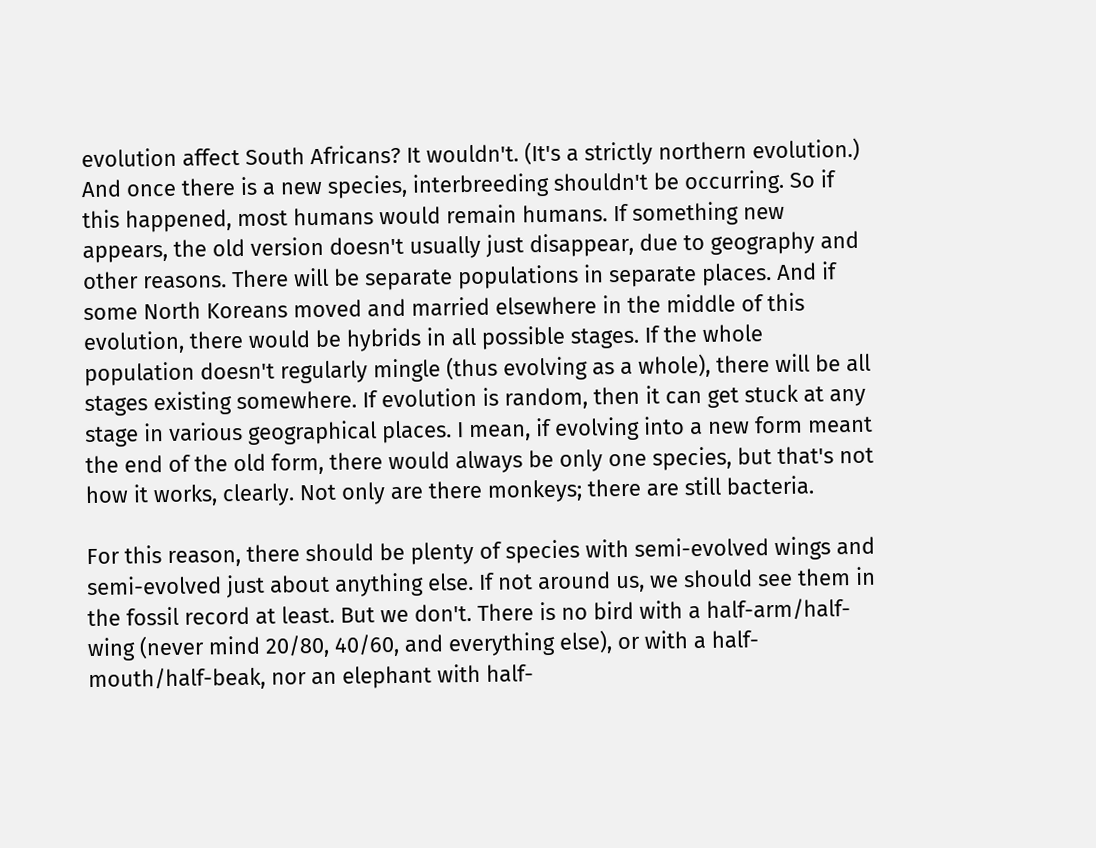evolution affect South Africans? It wouldn't. (It's a strictly northern evolution.) And once there is a new species, interbreeding shouldn't be occurring. So if this happened, most humans would remain humans. If something new appears, the old version doesn't usually just disappear, due to geography and other reasons. There will be separate populations in separate places. And if some North Koreans moved and married elsewhere in the middle of this evolution, there would be hybrids in all possible stages. If the whole population doesn't regularly mingle (thus evolving as a whole), there will be all stages existing somewhere. If evolution is random, then it can get stuck at any stage in various geographical places. I mean, if evolving into a new form meant the end of the old form, there would always be only one species, but that's not how it works, clearly. Not only are there monkeys; there are still bacteria.

For this reason, there should be plenty of species with semi-evolved wings and semi-evolved just about anything else. If not around us, we should see them in the fossil record at least. But we don't. There is no bird with a half-arm/half-wing (never mind 20/80, 40/60, and everything else), or with a half-mouth/half-beak, nor an elephant with half-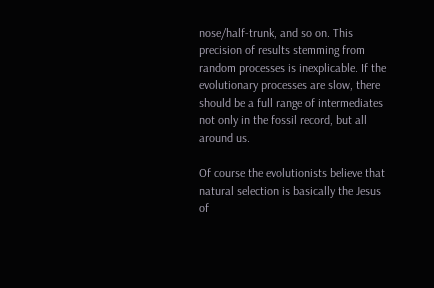nose/half-trunk, and so on. This precision of results stemming from random processes is inexplicable. If the evolutionary processes are slow, there should be a full range of intermediates not only in the fossil record, but all around us.

Of course the evolutionists believe that natural selection is basically the Jesus of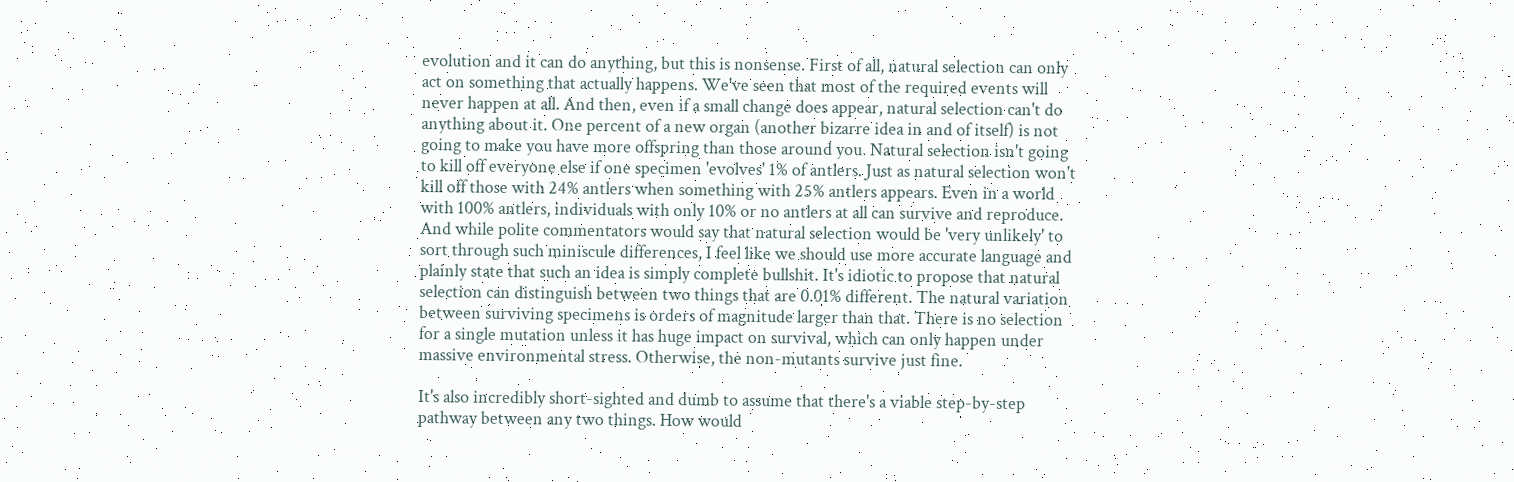evolution and it can do anything, but this is nonsense. First of all, natural selection can only act on something that actually happens. We've seen that most of the required events will never happen at all. And then, even if a small change does appear, natural selection can't do anything about it. One percent of a new organ (another bizarre idea in and of itself) is not going to make you have more offspring than those around you. Natural selection isn't going to kill off everyone else if one specimen 'evolves' 1% of antlers. Just as natural selection won't kill off those with 24% antlers when something with 25% antlers appears. Even in a world with 100% antlers, individuals with only 10% or no antlers at all can survive and reproduce. And while polite commentators would say that natural selection would be 'very unlikely' to sort through such miniscule differences, I feel like we should use more accurate language and plainly state that such an idea is simply complete bullshit. It's idiotic to propose that natural selection can distinguish between two things that are 0.01% different. The natural variation between surviving specimens is orders of magnitude larger than that. There is no selection for a single mutation unless it has huge impact on survival, which can only happen under massive environmental stress. Otherwise, the non-mutants survive just fine.

It's also incredibly short-sighted and dumb to assume that there's a viable step-by-step pathway between any two things. How would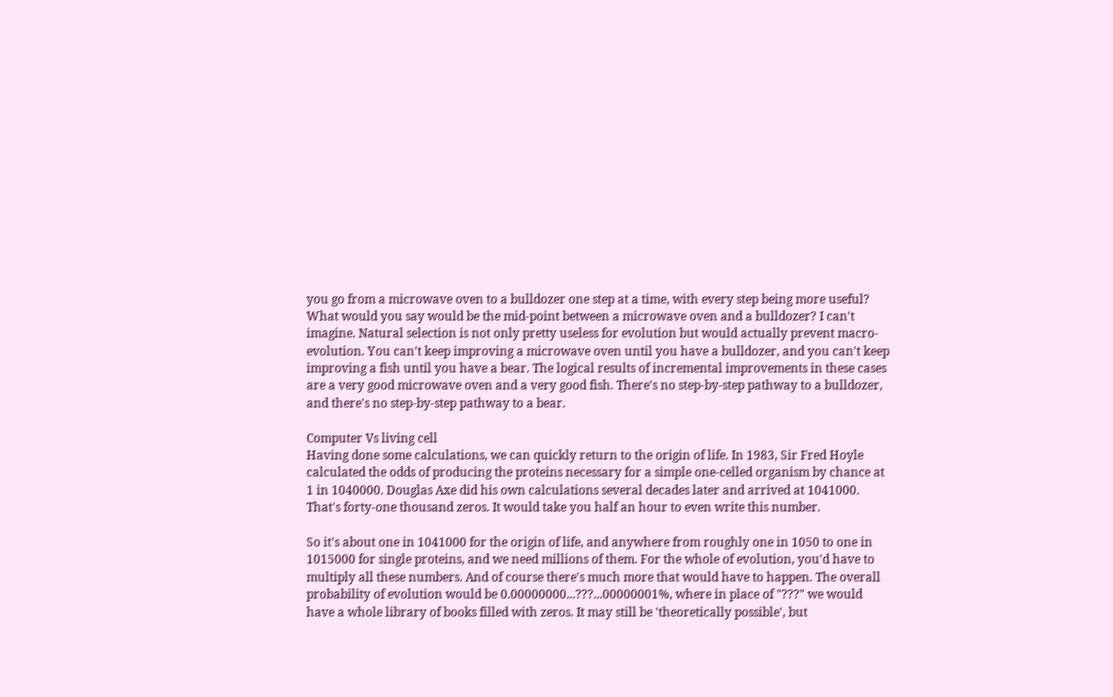you go from a microwave oven to a bulldozer one step at a time, with every step being more useful? What would you say would be the mid-point between a microwave oven and a bulldozer? I can't imagine. Natural selection is not only pretty useless for evolution but would actually prevent macro-evolution. You can't keep improving a microwave oven until you have a bulldozer, and you can't keep improving a fish until you have a bear. The logical results of incremental improvements in these cases are a very good microwave oven and a very good fish. There's no step-by-step pathway to a bulldozer, and there's no step-by-step pathway to a bear.

Computer Vs living cell
Having done some calculations, we can quickly return to the origin of life. In 1983, Sir Fred Hoyle calculated the odds of producing the proteins necessary for a simple one-celled organism by chance at 1 in 1040000. Douglas Axe did his own calculations several decades later and arrived at 1041000. That's forty-one thousand zeros. It would take you half an hour to even write this number.

So it's about one in 1041000 for the origin of life, and anywhere from roughly one in 1050 to one in 1015000 for single proteins, and we need millions of them. For the whole of evolution, you'd have to multiply all these numbers. And of course there's much more that would have to happen. The overall probability of evolution would be 0.00000000...???...00000001%, where in place of "???" we would have a whole library of books filled with zeros. It may still be 'theoretically possible', but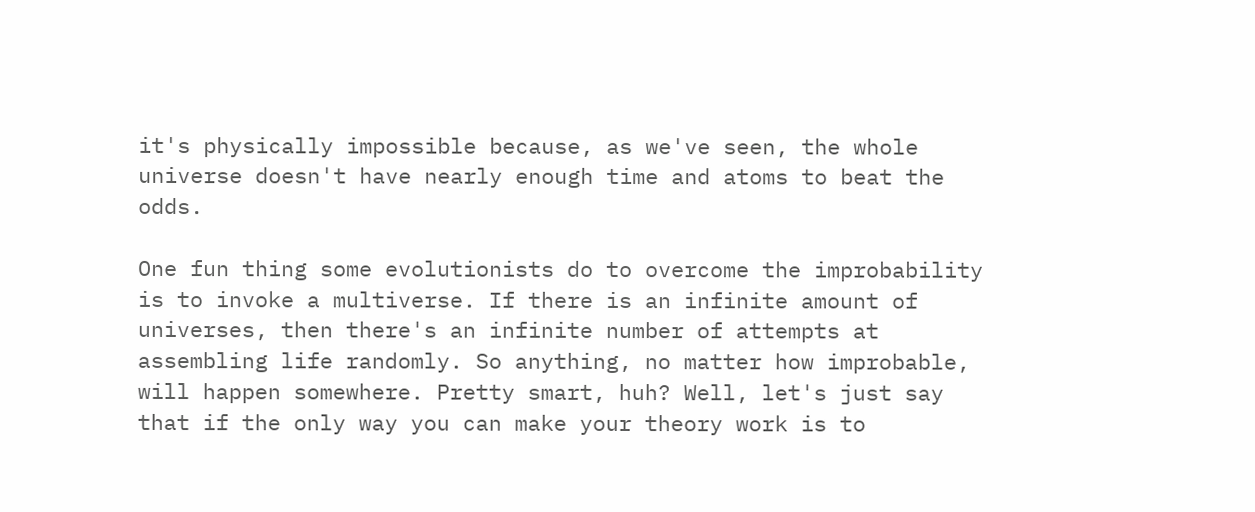it's physically impossible because, as we've seen, the whole universe doesn't have nearly enough time and atoms to beat the odds.

One fun thing some evolutionists do to overcome the improbability is to invoke a multiverse. If there is an infinite amount of universes, then there's an infinite number of attempts at assembling life randomly. So anything, no matter how improbable, will happen somewhere. Pretty smart, huh? Well, let's just say that if the only way you can make your theory work is to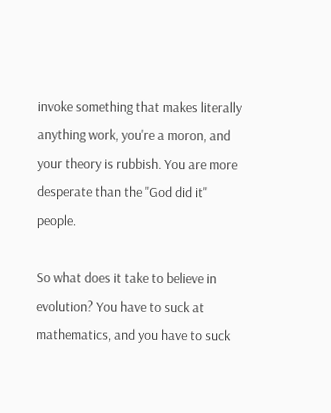invoke something that makes literally anything work, you're a moron, and your theory is rubbish. You are more desperate than the "God did it" people.

So what does it take to believe in evolution? You have to suck at mathematics, and you have to suck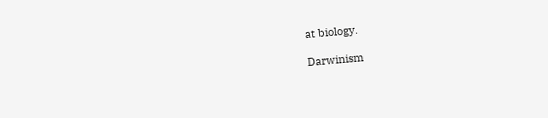at biology.

Darwinism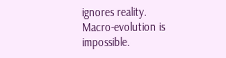ignores reality. Macro-evolution is impossible.